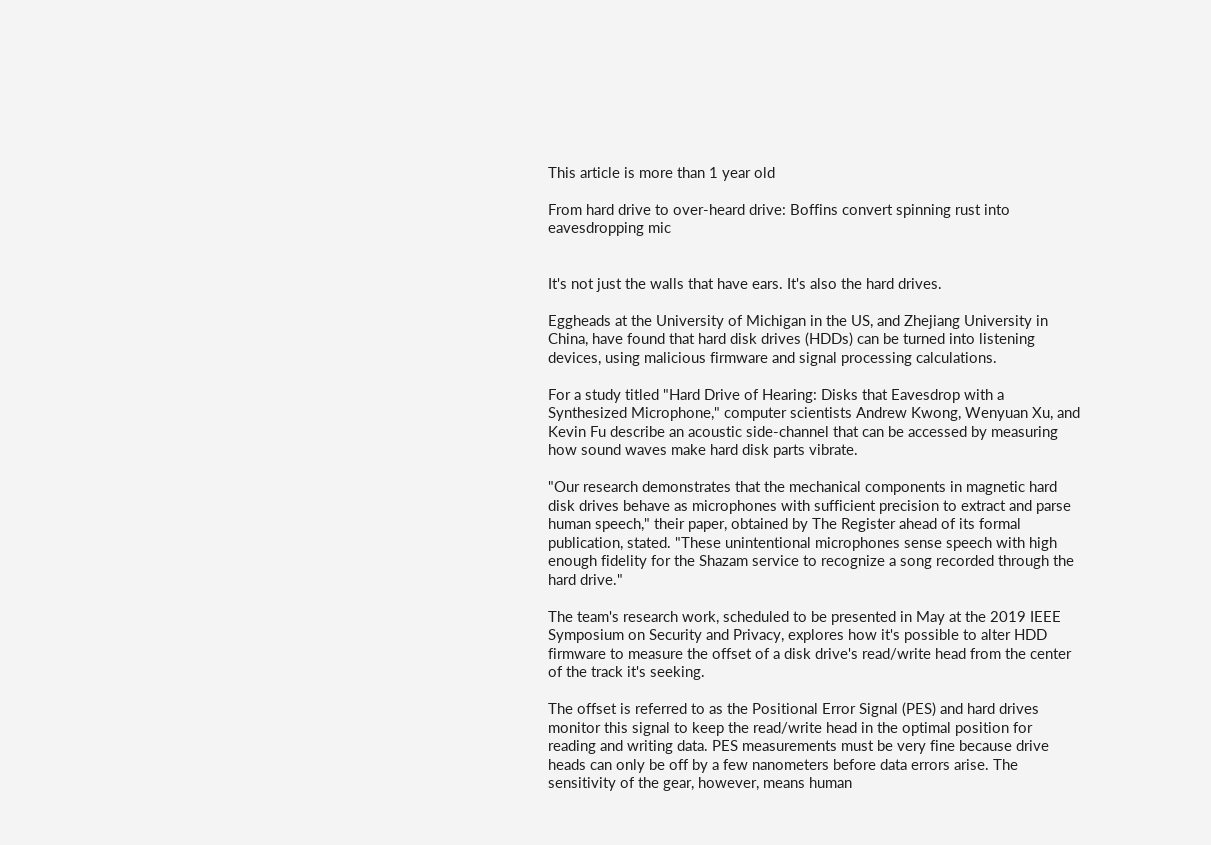This article is more than 1 year old

From hard drive to over-heard drive: Boffins convert spinning rust into eavesdropping mic


It's not just the walls that have ears. It's also the hard drives.

Eggheads at the University of Michigan in the US, and Zhejiang University in China, have found that hard disk drives (HDDs) can be turned into listening devices, using malicious firmware and signal processing calculations.

For a study titled "Hard Drive of Hearing: Disks that Eavesdrop with a Synthesized Microphone," computer scientists Andrew Kwong, Wenyuan Xu, and Kevin Fu describe an acoustic side-channel that can be accessed by measuring how sound waves make hard disk parts vibrate.

"Our research demonstrates that the mechanical components in magnetic hard disk drives behave as microphones with sufficient precision to extract and parse human speech," their paper, obtained by The Register ahead of its formal publication, stated. "These unintentional microphones sense speech with high enough fidelity for the Shazam service to recognize a song recorded through the hard drive."

The team's research work, scheduled to be presented in May at the 2019 IEEE Symposium on Security and Privacy, explores how it's possible to alter HDD firmware to measure the offset of a disk drive's read/write head from the center of the track it's seeking.

The offset is referred to as the Positional Error Signal (PES) and hard drives monitor this signal to keep the read/write head in the optimal position for reading and writing data. PES measurements must be very fine because drive heads can only be off by a few nanometers before data errors arise. The sensitivity of the gear, however, means human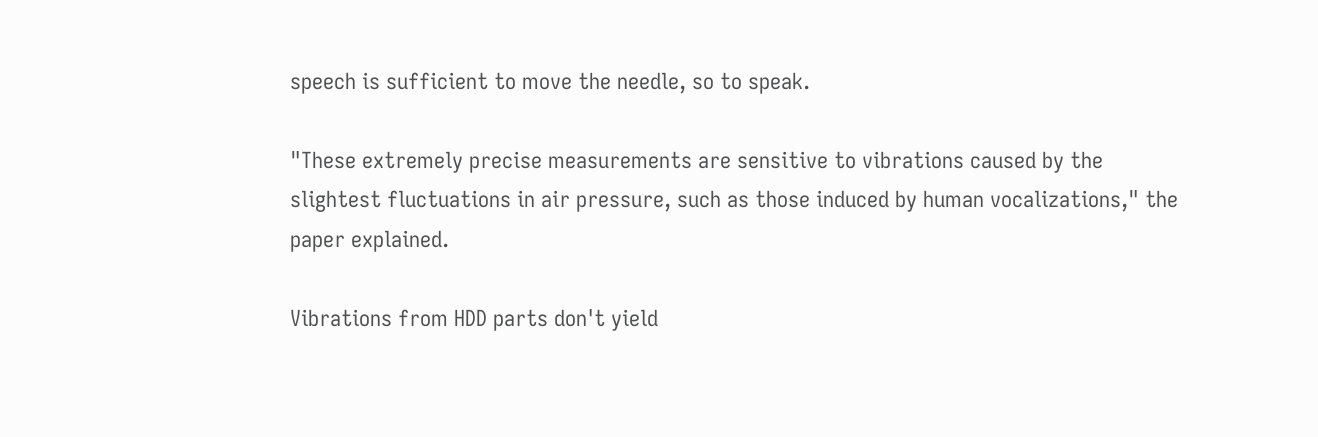speech is sufficient to move the needle, so to speak.

"These extremely precise measurements are sensitive to vibrations caused by the slightest fluctuations in air pressure, such as those induced by human vocalizations," the paper explained.

Vibrations from HDD parts don't yield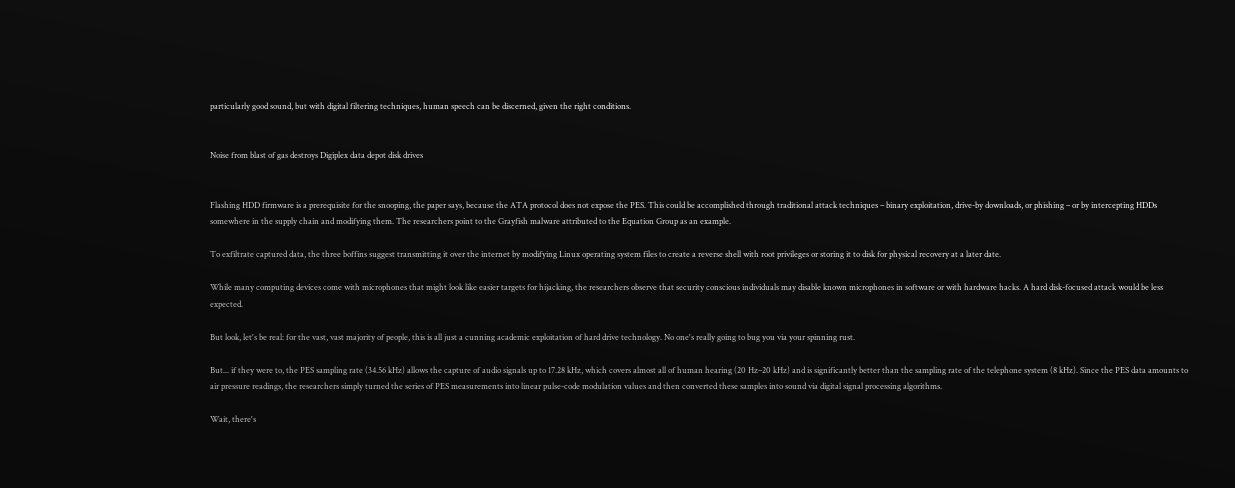particularly good sound, but with digital filtering techniques, human speech can be discerned, given the right conditions.


Noise from blast of gas destroys Digiplex data depot disk drives


Flashing HDD firmware is a prerequisite for the snooping, the paper says, because the ATA protocol does not expose the PES. This could be accomplished through traditional attack techniques – binary exploitation, drive-by downloads, or phishing – or by intercepting HDDs somewhere in the supply chain and modifying them. The researchers point to the Grayfish malware attributed to the Equation Group as an example.

To exfiltrate captured data, the three boffins suggest transmitting it over the internet by modifying Linux operating system files to create a reverse shell with root privileges or storing it to disk for physical recovery at a later date.

While many computing devices come with microphones that might look like easier targets for hijacking, the researchers observe that security conscious individuals may disable known microphones in software or with hardware hacks. A hard disk-focused attack would be less expected.

But look, let's be real: for the vast, vast majority of people, this is all just a cunning academic exploitation of hard drive technology. No one's really going to bug you via your spinning rust.

But... if they were to, the PES sampling rate (34.56 kHz) allows the capture of audio signals up to 17.28 kHz, which covers almost all of human hearing (20 Hz–20 kHz) and is significantly better than the sampling rate of the telephone system (8 kHz). Since the PES data amounts to air pressure readings, the researchers simply turned the series of PES measurements into linear pulse-code modulation values and then converted these samples into sound via digital signal processing algorithms.

Wait, there's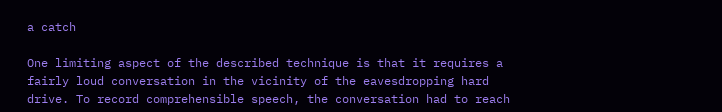a catch

One limiting aspect of the described technique is that it requires a fairly loud conversation in the vicinity of the eavesdropping hard drive. To record comprehensible speech, the conversation had to reach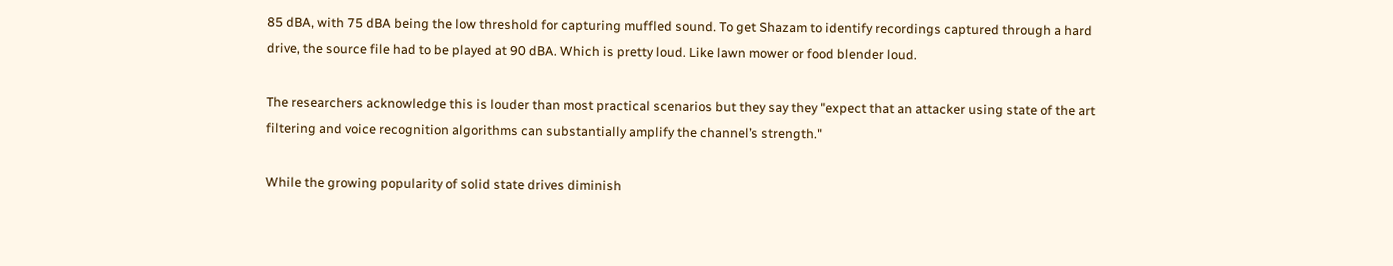85 dBA, with 75 dBA being the low threshold for capturing muffled sound. To get Shazam to identify recordings captured through a hard drive, the source file had to be played at 90 dBA. Which is pretty loud. Like lawn mower or food blender loud.

The researchers acknowledge this is louder than most practical scenarios but they say they "expect that an attacker using state of the art filtering and voice recognition algorithms can substantially amplify the channel’s strength."

While the growing popularity of solid state drives diminish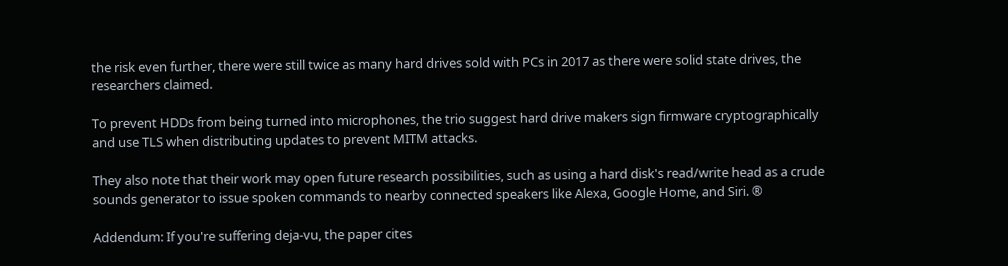the risk even further, there were still twice as many hard drives sold with PCs in 2017 as there were solid state drives, the researchers claimed.

To prevent HDDs from being turned into microphones, the trio suggest hard drive makers sign firmware cryptographically and use TLS when distributing updates to prevent MITM attacks.

They also note that their work may open future research possibilities, such as using a hard disk's read/write head as a crude sounds generator to issue spoken commands to nearby connected speakers like Alexa, Google Home, and Siri. ®

Addendum: If you're suffering deja-vu, the paper cites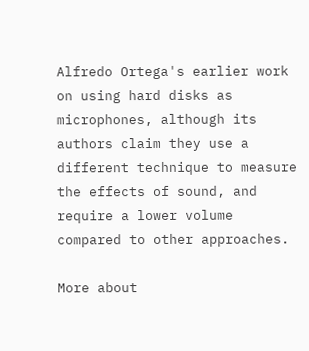Alfredo Ortega's earlier work on using hard disks as microphones, although its authors claim they use a different technique to measure the effects of sound, and require a lower volume compared to other approaches.

More about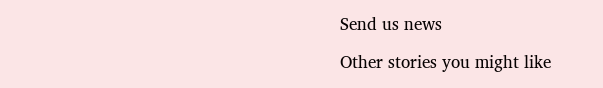Send us news

Other stories you might like